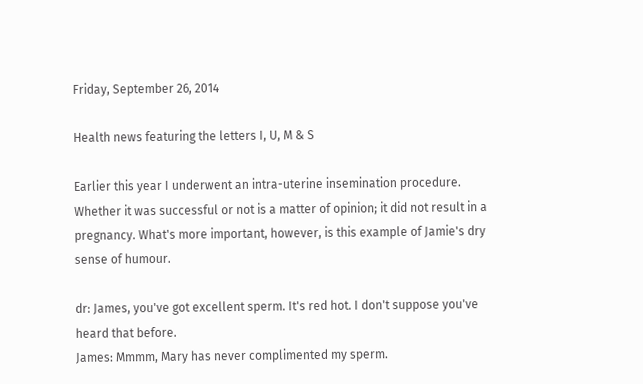Friday, September 26, 2014

Health news featuring the letters I, U, M & S

Earlier this year I underwent an intra-uterine insemination procedure. Whether it was successful or not is a matter of opinion; it did not result in a pregnancy. What's more important, however, is this example of Jamie's dry sense of humour.

dr: James, you've got excellent sperm. It's red hot. I don't suppose you've heard that before.
James: Mmmm, Mary has never complimented my sperm.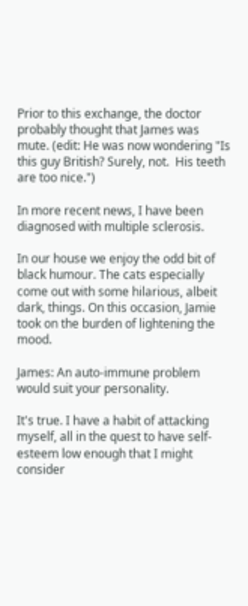Prior to this exchange, the doctor probably thought that James was mute. (edit: He was now wondering "Is this guy British? Surely, not.  His teeth are too nice.")

In more recent news, I have been diagnosed with multiple sclerosis.

In our house we enjoy the odd bit of black humour. The cats especially come out with some hilarious, albeit dark, things. On this occasion, Jamie took on the burden of lightening the mood.

James: An auto-immune problem would suit your personality.

It's true. I have a habit of attacking myself, all in the quest to have self-esteem low enough that I might consider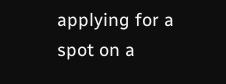applying for a spot on a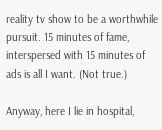reality tv show to be a worthwhile pursuit. 15 minutes of fame, interspersed with 15 minutes of ads is all I want. (Not true.)

Anyway, here I lie in hospital,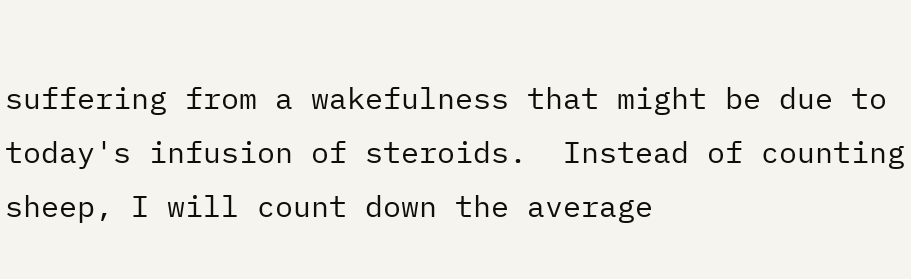suffering from a wakefulness that might be due to today's infusion of steroids.  Instead of counting sheep, I will count down the average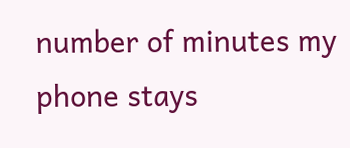number of minutes my phone stays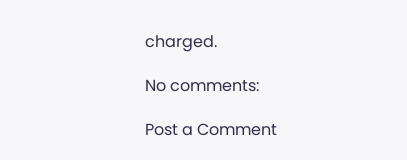charged.

No comments:

Post a Comment